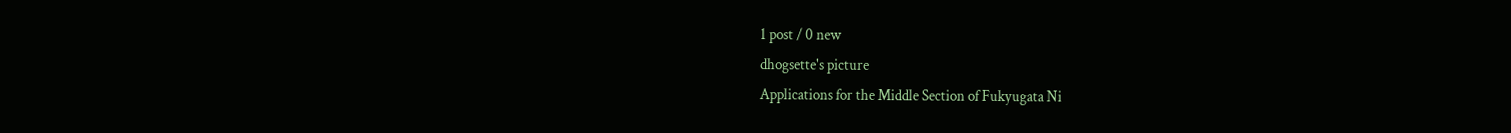1 post / 0 new
dhogsette's picture
Applications for the Middle Section of Fukyugata Ni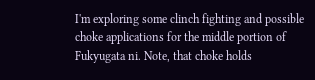I'm exploring some clinch fighting and possible choke applications for the middle portion of Fukyugata ni. Note, that choke holds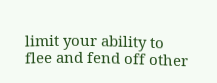limit your ability to flee and fend off other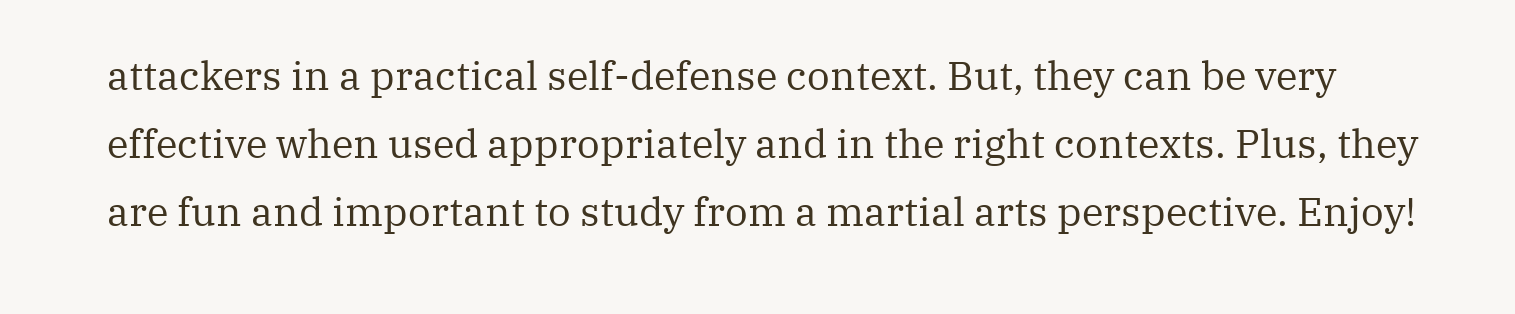attackers in a practical self-defense context. But, they can be very effective when used appropriately and in the right contexts. Plus, they are fun and important to study from a martial arts perspective. Enjoy!